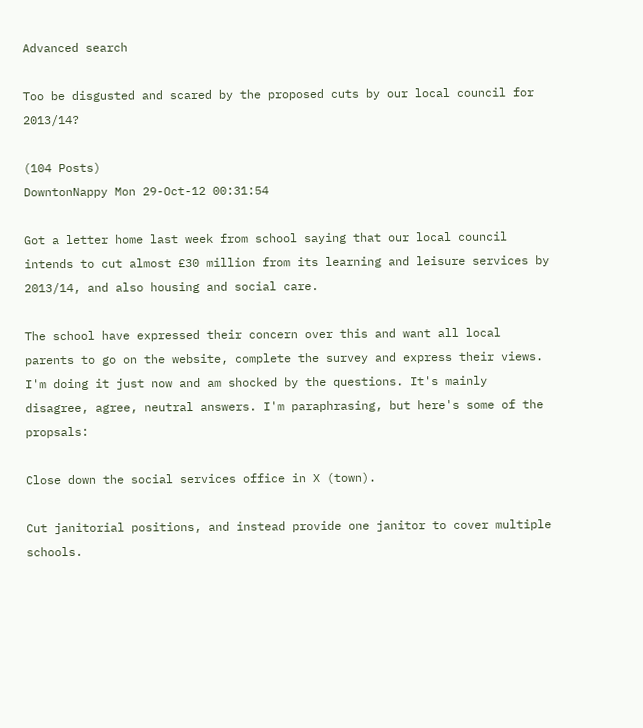Advanced search

Too be disgusted and scared by the proposed cuts by our local council for 2013/14?

(104 Posts)
DowntonNappy Mon 29-Oct-12 00:31:54

Got a letter home last week from school saying that our local council intends to cut almost £30 million from its learning and leisure services by 2013/14, and also housing and social care.

The school have expressed their concern over this and want all local parents to go on the website, complete the survey and express their views. I'm doing it just now and am shocked by the questions. It's mainly disagree, agree, neutral answers. I'm paraphrasing, but here's some of the propsals:

Close down the social services office in X (town).

Cut janitorial positions, and instead provide one janitor to cover multiple schools.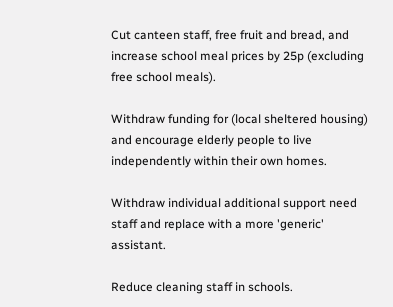Cut canteen staff, free fruit and bread, and increase school meal prices by 25p (excluding free school meals).

Withdraw funding for (local sheltered housing) and encourage elderly people to live independently within their own homes.

Withdraw individual additional support need staff and replace with a more 'generic' assistant.

Reduce cleaning staff in schools.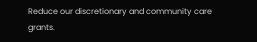Reduce our discretionary and community care grants.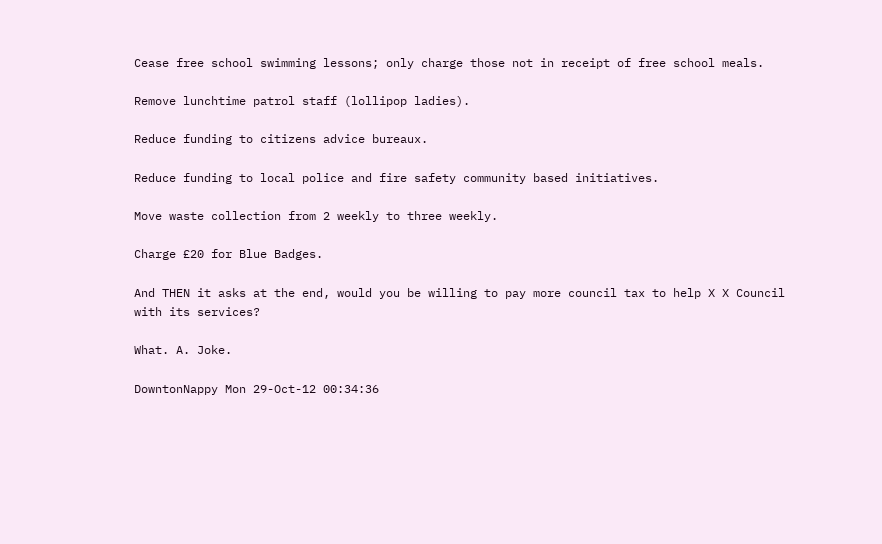Cease free school swimming lessons; only charge those not in receipt of free school meals.

Remove lunchtime patrol staff (lollipop ladies).

Reduce funding to citizens advice bureaux.

Reduce funding to local police and fire safety community based initiatives.

Move waste collection from 2 weekly to three weekly.

Charge £20 for Blue Badges.

And THEN it asks at the end, would you be willing to pay more council tax to help X X Council with its services?

What. A. Joke.

DowntonNappy Mon 29-Oct-12 00:34:36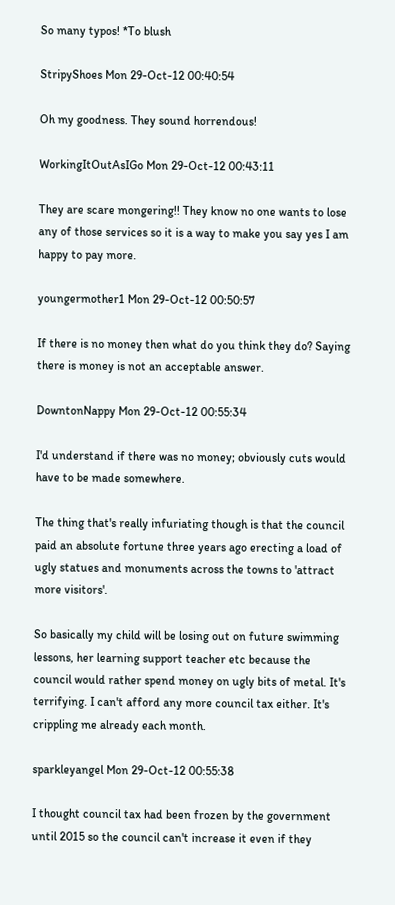So many typos! *To blush

StripyShoes Mon 29-Oct-12 00:40:54

Oh my goodness. They sound horrendous!

WorkingItOutAsIGo Mon 29-Oct-12 00:43:11

They are scare mongering!! They know no one wants to lose any of those services so it is a way to make you say yes I am happy to pay more.

youngermother1 Mon 29-Oct-12 00:50:57

If there is no money then what do you think they do? Saying there is money is not an acceptable answer.

DowntonNappy Mon 29-Oct-12 00:55:34

I'd understand if there was no money; obviously cuts would have to be made somewhere.

The thing that's really infuriating though is that the council paid an absolute fortune three years ago erecting a load of ugly statues and monuments across the towns to 'attract more visitors'.

So basically my child will be losing out on future swimming lessons, her learning support teacher etc because the council would rather spend money on ugly bits of metal. It's terrifying. I can't afford any more council tax either. It's crippling me already each month.

sparkleyangel Mon 29-Oct-12 00:55:38

I thought council tax had been frozen by the government until 2015 so the council can't increase it even if they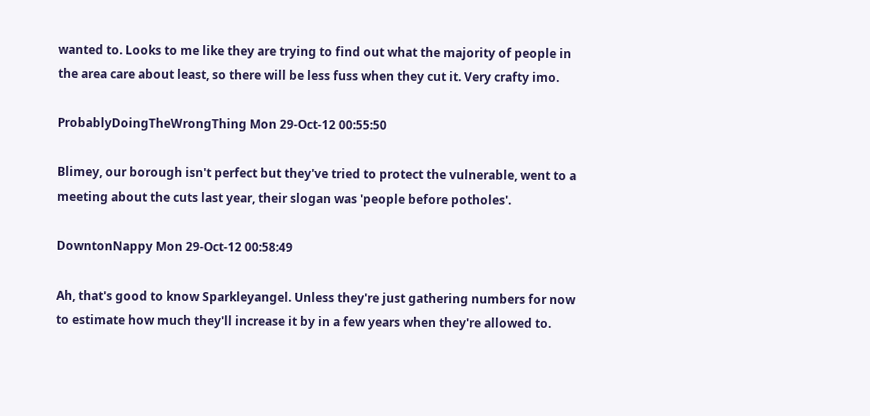wanted to. Looks to me like they are trying to find out what the majority of people in the area care about least, so there will be less fuss when they cut it. Very crafty imo.

ProbablyDoingTheWrongThing Mon 29-Oct-12 00:55:50

Blimey, our borough isn't perfect but they've tried to protect the vulnerable, went to a meeting about the cuts last year, their slogan was 'people before potholes'.

DowntonNappy Mon 29-Oct-12 00:58:49

Ah, that's good to know Sparkleyangel. Unless they're just gathering numbers for now to estimate how much they'll increase it by in a few years when they're allowed to.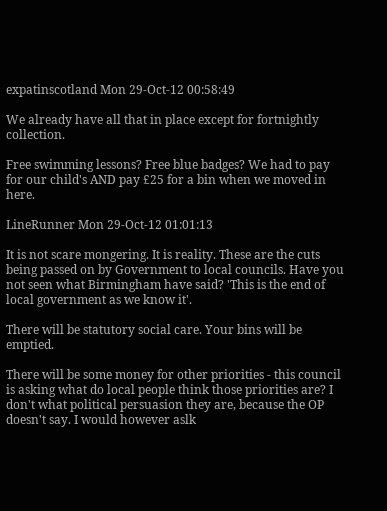expatinscotland Mon 29-Oct-12 00:58:49

We already have all that in place except for fortnightly collection.

Free swimming lessons? Free blue badges? We had to pay for our child's AND pay £25 for a bin when we moved in here.

LineRunner Mon 29-Oct-12 01:01:13

It is not scare mongering. It is reality. These are the cuts being passed on by Government to local councils. Have you not seen what Birmingham have said? 'This is the end of local government as we know it'.

There will be statutory social care. Your bins will be emptied.

There will be some money for other priorities - this council is asking what do local people think those priorities are? I don't what political persuasion they are, because the OP doesn't say. I would however aslk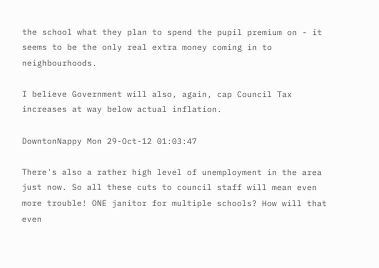the school what they plan to spend the pupil premium on - it seems to be the only real extra money coming in to neighbourhoods.

I believe Government will also, again, cap Council Tax increases at way below actual inflation.

DowntonNappy Mon 29-Oct-12 01:03:47

There's also a rather high level of unemployment in the area just now. So all these cuts to council staff will mean even more trouble! ONE janitor for multiple schools? How will that even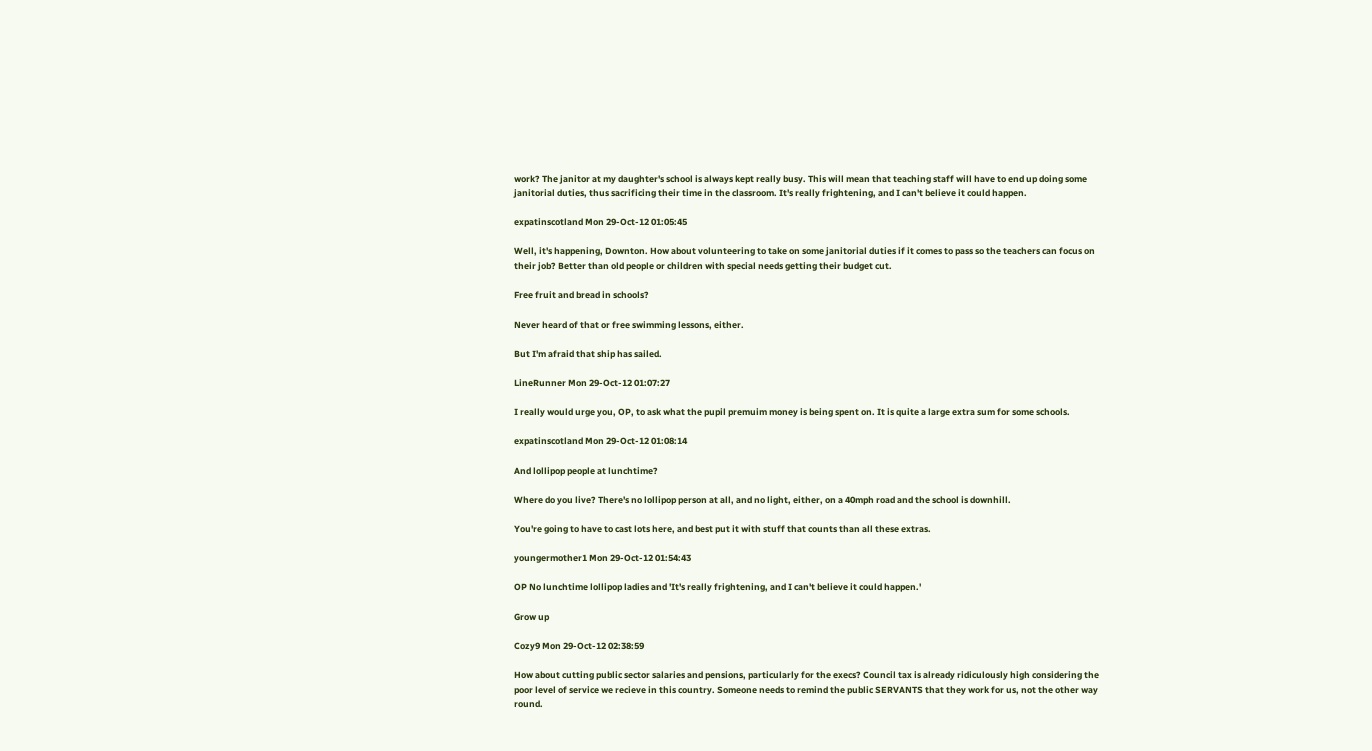work? The janitor at my daughter's school is always kept really busy. This will mean that teaching staff will have to end up doing some janitorial duties, thus sacrificing their time in the classroom. It's really frightening, and I can't believe it could happen.

expatinscotland Mon 29-Oct-12 01:05:45

Well, it's happening, Downton. How about volunteering to take on some janitorial duties if it comes to pass so the teachers can focus on their job? Better than old people or children with special needs getting their budget cut.

Free fruit and bread in schools?

Never heard of that or free swimming lessons, either.

But I'm afraid that ship has sailed.

LineRunner Mon 29-Oct-12 01:07:27

I really would urge you, OP, to ask what the pupil premuim money is being spent on. It is quite a large extra sum for some schools.

expatinscotland Mon 29-Oct-12 01:08:14

And lollipop people at lunchtime?

Where do you live? There's no lollipop person at all, and no light, either, on a 40mph road and the school is downhill.

You're going to have to cast lots here, and best put it with stuff that counts than all these extras.

youngermother1 Mon 29-Oct-12 01:54:43

OP No lunchtime lollipop ladies and 'It's really frightening, and I can't believe it could happen.'

Grow up

Cozy9 Mon 29-Oct-12 02:38:59

How about cutting public sector salaries and pensions, particularly for the execs? Council tax is already ridiculously high considering the poor level of service we recieve in this country. Someone needs to remind the public SERVANTS that they work for us, not the other way round.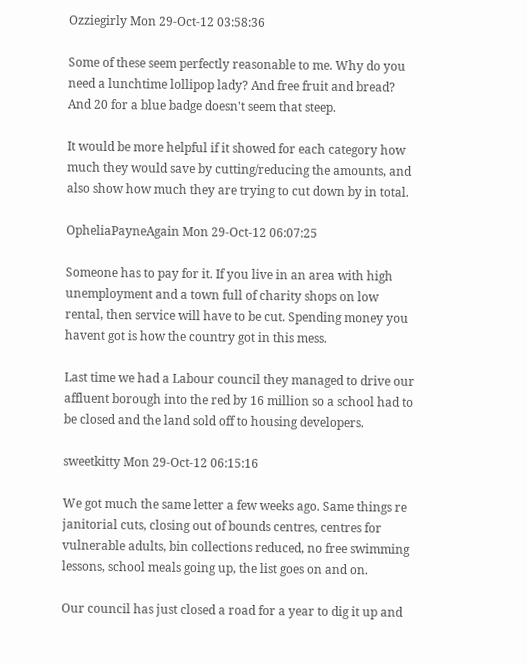Ozziegirly Mon 29-Oct-12 03:58:36

Some of these seem perfectly reasonable to me. Why do you need a lunchtime lollipop lady? And free fruit and bread? And 20 for a blue badge doesn't seem that steep.

It would be more helpful if it showed for each category how much they would save by cutting/reducing the amounts, and also show how much they are trying to cut down by in total.

OpheliaPayneAgain Mon 29-Oct-12 06:07:25

Someone has to pay for it. If you live in an area with high unemployment and a town full of charity shops on low rental, then service will have to be cut. Spending money you havent got is how the country got in this mess.

Last time we had a Labour council they managed to drive our affluent borough into the red by 16 million so a school had to be closed and the land sold off to housing developers.

sweetkitty Mon 29-Oct-12 06:15:16

We got much the same letter a few weeks ago. Same things re janitorial cuts, closing out of bounds centres, centres for vulnerable adults, bin collections reduced, no free swimming lessons, school meals going up, the list goes on and on.

Our council has just closed a road for a year to dig it up and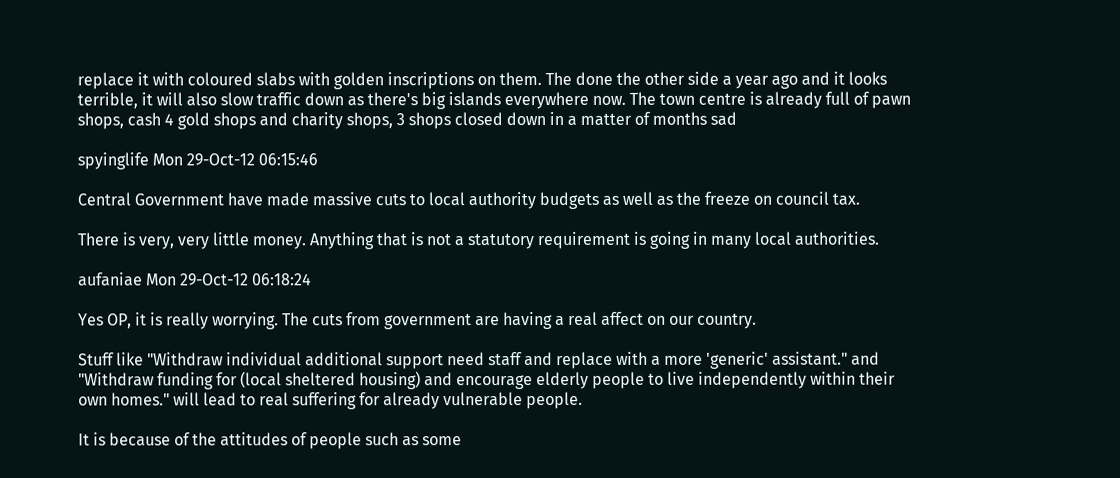replace it with coloured slabs with golden inscriptions on them. The done the other side a year ago and it looks terrible, it will also slow traffic down as there's big islands everywhere now. The town centre is already full of pawn shops, cash 4 gold shops and charity shops, 3 shops closed down in a matter of months sad

spyinglife Mon 29-Oct-12 06:15:46

Central Government have made massive cuts to local authority budgets as well as the freeze on council tax.

There is very, very little money. Anything that is not a statutory requirement is going in many local authorities.

aufaniae Mon 29-Oct-12 06:18:24

Yes OP, it is really worrying. The cuts from government are having a real affect on our country.

Stuff like "Withdraw individual additional support need staff and replace with a more 'generic' assistant." and "Withdraw funding for (local sheltered housing) and encourage elderly people to live independently within their own homes." will lead to real suffering for already vulnerable people.

It is because of the attitudes of people such as some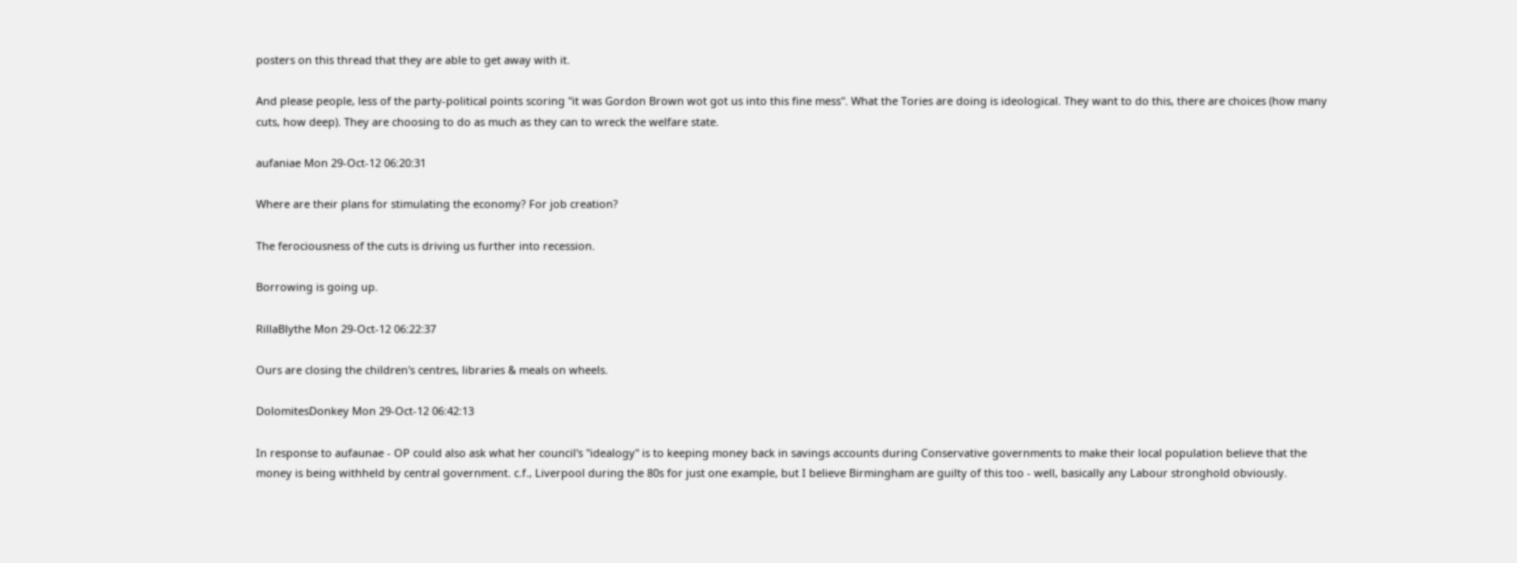posters on this thread that they are able to get away with it.

And please people, less of the party-political points scoring "it was Gordon Brown wot got us into this fine mess". What the Tories are doing is ideological. They want to do this, there are choices (how many cuts, how deep). They are choosing to do as much as they can to wreck the welfare state.

aufaniae Mon 29-Oct-12 06:20:31

Where are their plans for stimulating the economy? For job creation?

The ferociousness of the cuts is driving us further into recession.

Borrowing is going up.

RillaBlythe Mon 29-Oct-12 06:22:37

Ours are closing the children's centres, libraries & meals on wheels.

DolomitesDonkey Mon 29-Oct-12 06:42:13

In response to aufaunae - OP could also ask what her council's "idealogy" is to keeping money back in savings accounts during Conservative governments to make their local population believe that the money is being withheld by central government. c.f., Liverpool during the 80s for just one example, but I believe Birmingham are guilty of this too - well, basically any Labour stronghold obviously.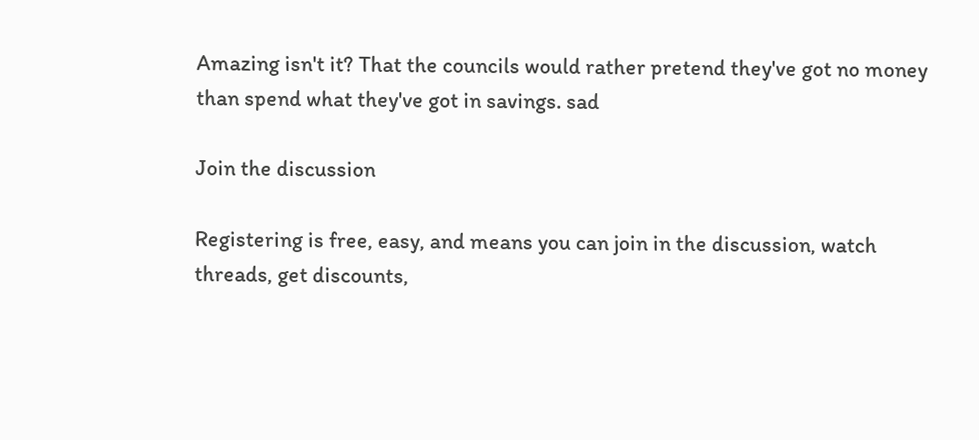Amazing isn't it? That the councils would rather pretend they've got no money than spend what they've got in savings. sad

Join the discussion

Registering is free, easy, and means you can join in the discussion, watch threads, get discounts,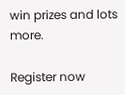win prizes and lots more.

Register now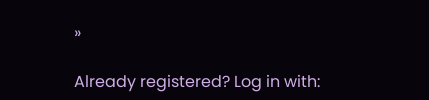»

Already registered? Log in with: